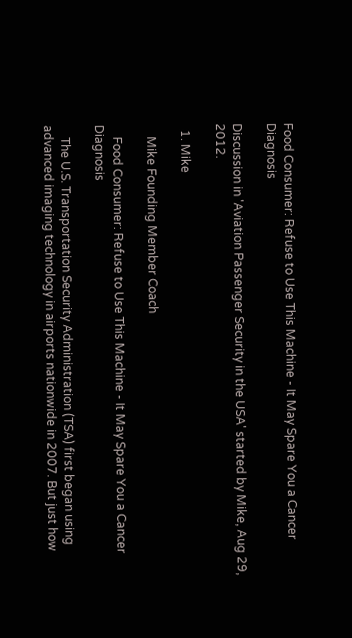Food Consumer: Refuse to Use This Machine - It May Spare You a Cancer Diagnosis

Discussion in 'Aviation Passenger Security in the USA' started by Mike, Aug 29, 2012.

  1. Mike

    Mike Founding Member Coach

    Food Consumer: Refuse to Use This Machine - It May Spare You a Cancer Diagnosis

    The U.S. Transportation Security Administration (TSA) first began using advanced imaging technology in airports nationwide in 2007. But just how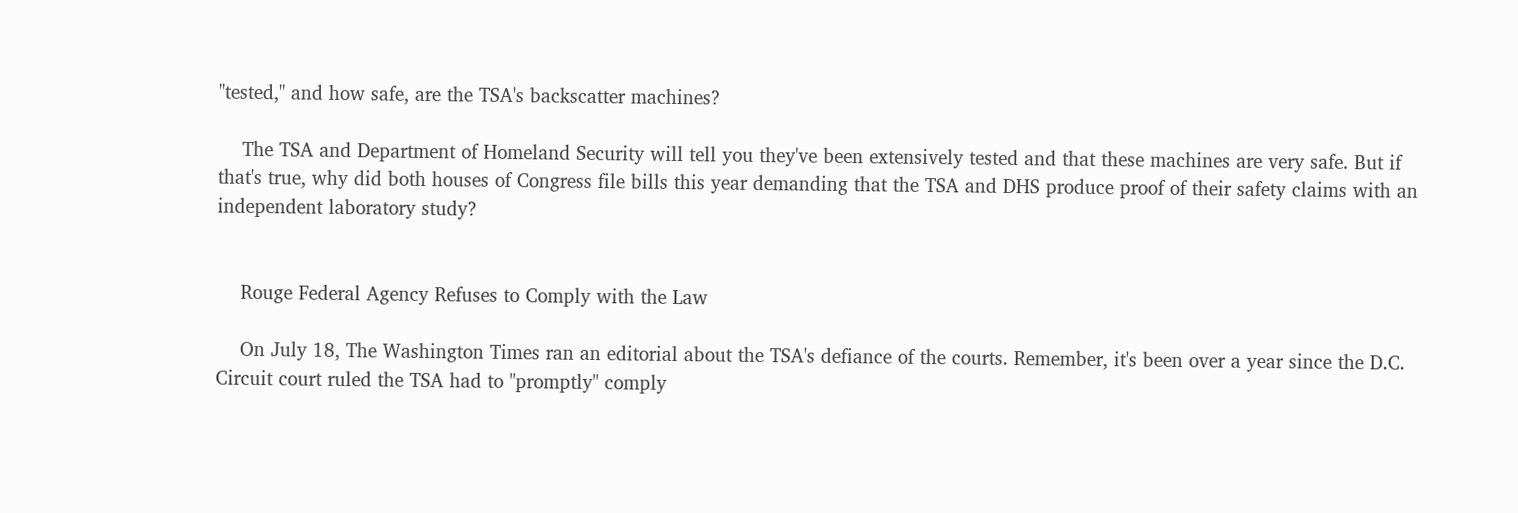"tested," and how safe, are the TSA's backscatter machines?

    The TSA and Department of Homeland Security will tell you they've been extensively tested and that these machines are very safe. But if that's true, why did both houses of Congress file bills this year demanding that the TSA and DHS produce proof of their safety claims with an independent laboratory study?


    Rouge Federal Agency Refuses to Comply with the Law

    On July 18, The Washington Times ran an editorial about the TSA's defiance of the courts. Remember, it's been over a year since the D.C. Circuit court ruled the TSA had to "promptly" comply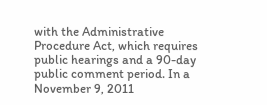with the Administrative Procedure Act, which requires public hearings and a 90-day public comment period. In a November 9, 2011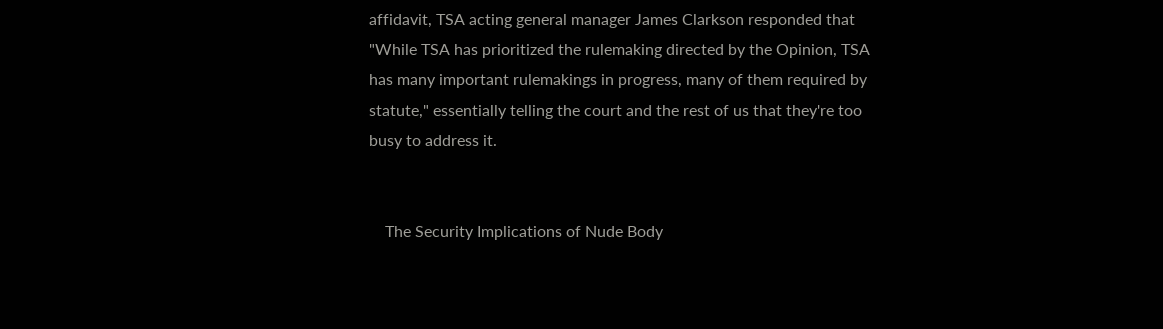affidavit, TSA acting general manager James Clarkson responded that "While TSA has prioritized the rulemaking directed by the Opinion, TSA has many important rulemakings in progress, many of them required by statute," essentially telling the court and the rest of us that they're too busy to address it.


    The Security Implications of Nude Body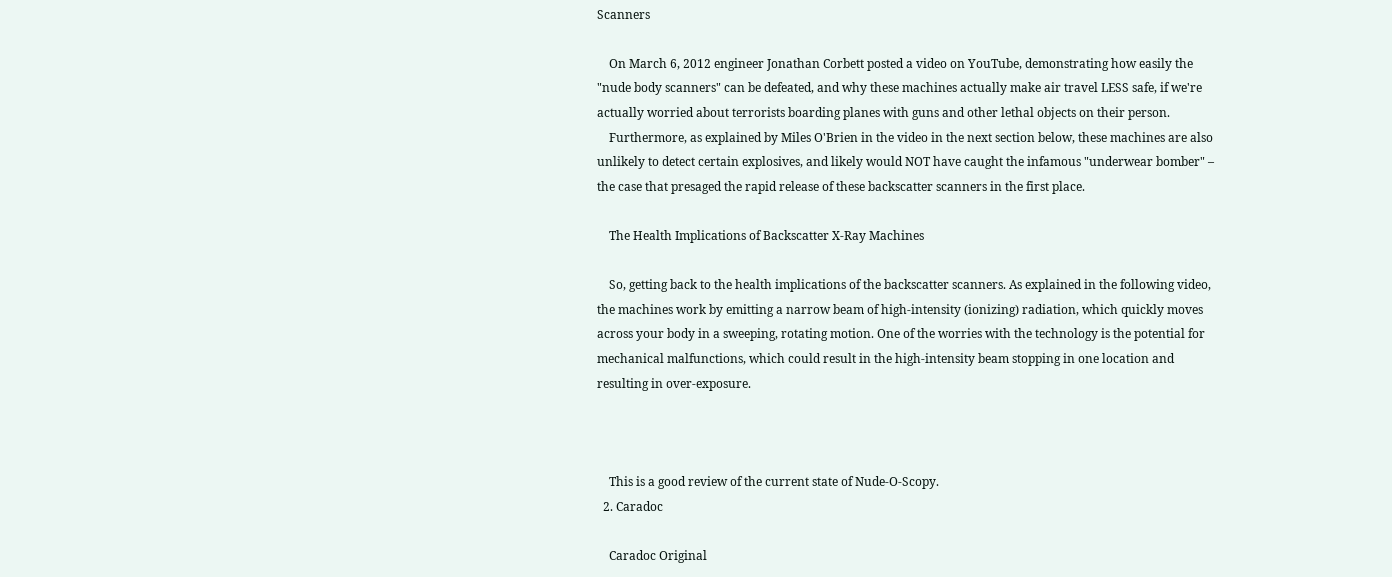Scanners

    On March 6, 2012 engineer Jonathan Corbett posted a video on YouTube, demonstrating how easily the "nude body scanners" can be defeated, and why these machines actually make air travel LESS safe, if we're actually worried about terrorists boarding planes with guns and other lethal objects on their person.
    Furthermore, as explained by Miles O'Brien in the video in the next section below, these machines are also unlikely to detect certain explosives, and likely would NOT have caught the infamous "underwear bomber" – the case that presaged the rapid release of these backscatter scanners in the first place.

    The Health Implications of Backscatter X-Ray Machines

    So, getting back to the health implications of the backscatter scanners. As explained in the following video, the machines work by emitting a narrow beam of high-intensity (ionizing) radiation, which quickly moves across your body in a sweeping, rotating motion. One of the worries with the technology is the potential for mechanical malfunctions, which could result in the high-intensity beam stopping in one location and resulting in over-exposure.



    This is a good review of the current state of Nude-O-Scopy.
  2. Caradoc

    Caradoc Original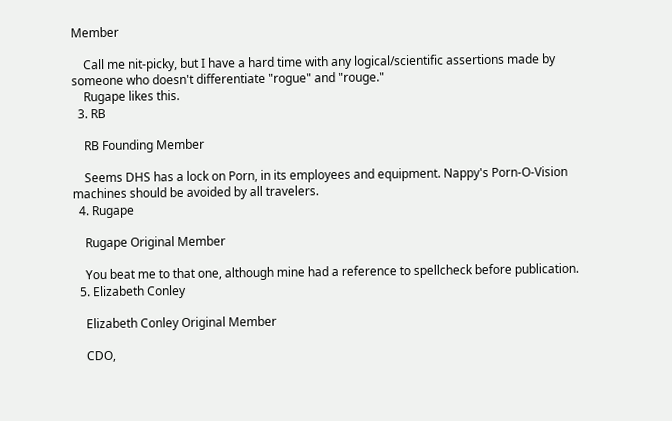Member

    Call me nit-picky, but I have a hard time with any logical/scientific assertions made by someone who doesn't differentiate "rogue" and "rouge."
    Rugape likes this.
  3. RB

    RB Founding Member

    Seems DHS has a lock on Porn, in its employees and equipment. Nappy's Porn-O-Vision machines should be avoided by all travelers.
  4. Rugape

    Rugape Original Member

    You beat me to that one, although mine had a reference to spellcheck before publication.
  5. Elizabeth Conley

    Elizabeth Conley Original Member

    CDO,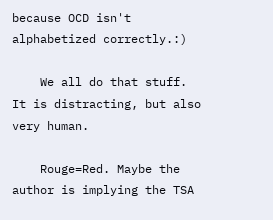because OCD isn't alphabetized correctly.:)

    We all do that stuff. It is distracting, but also very human.

    Rouge=Red. Maybe the author is implying the TSA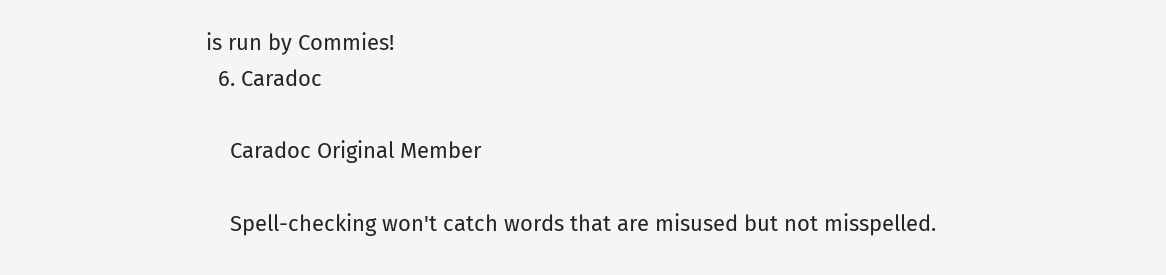is run by Commies!
  6. Caradoc

    Caradoc Original Member

    Spell-checking won't catch words that are misused but not misspelled.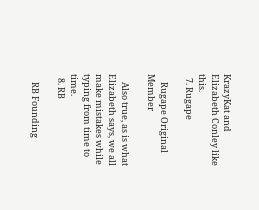KrazyKat and Elizabeth Conley like this.
  7. Rugape

    Rugape Original Member

    Also true, as is what Elizabeth says, we all make mistakes while typing from time to time.
  8. RB

    RB Founding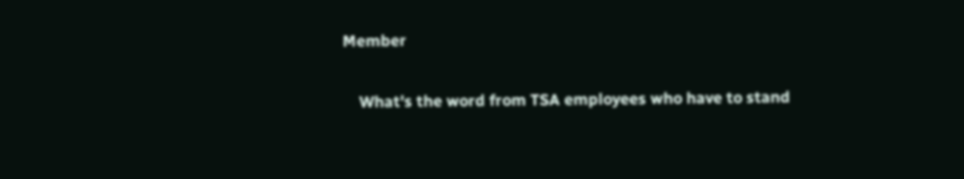Member

    What's the word from TSA employees who have to stand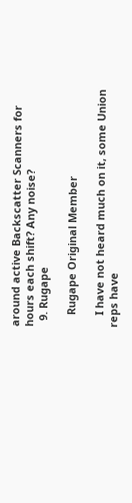around active Backscatter Scanners for hours each shift? Any noise?
  9. Rugape

    Rugape Original Member

    I have not heard much on it, some Union reps have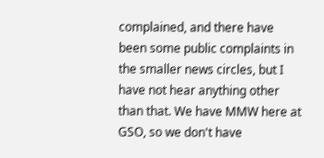complained, and there have been some public complaints in the smaller news circles, but I have not hear anything other than that. We have MMW here at GSO, so we don't have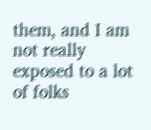them, and I am not really exposed to a lot of folks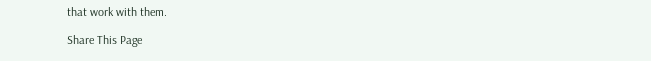that work with them.

Share This Page